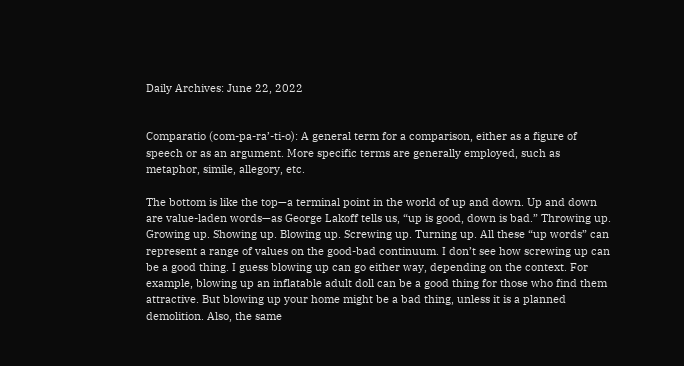Daily Archives: June 22, 2022


Comparatio (com-pa-ra’-ti-o): A general term for a comparison, either as a figure of speech or as an argument. More specific terms are generally employed, such as metaphor, simile, allegory, etc.

The bottom is like the top—a terminal point in the world of up and down. Up and down are value-laden words—as George Lakoff tells us, “up is good, down is bad.” Throwing up. Growing up. Showing up. Blowing up. Screwing up. Turning up. All these “up words” can represent a range of values on the good-bad continuum. I don’t see how screwing up can be a good thing. I guess blowing up can go either way, depending on the context. For example, blowing up an inflatable adult doll can be a good thing for those who find them attractive. But blowing up your home might be a bad thing, unless it is a planned demolition. Also, the same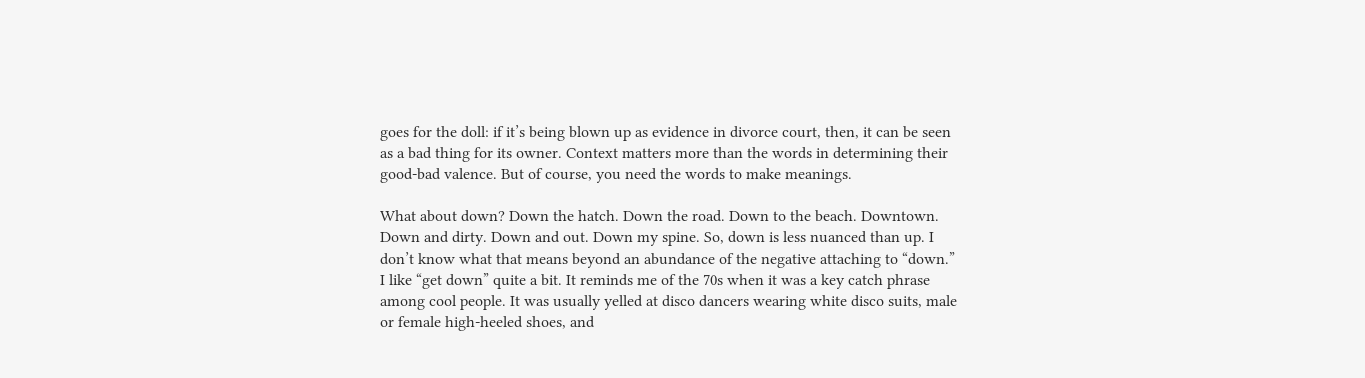goes for the doll: if it’s being blown up as evidence in divorce court, then, it can be seen as a bad thing for its owner. Context matters more than the words in determining their good-bad valence. But of course, you need the words to make meanings.

What about down? Down the hatch. Down the road. Down to the beach. Downtown. Down and dirty. Down and out. Down my spine. So, down is less nuanced than up. I don’t know what that means beyond an abundance of the negative attaching to “down.” I like “get down” quite a bit. It reminds me of the 70s when it was a key catch phrase among cool people. It was usually yelled at disco dancers wearing white disco suits, male or female high-heeled shoes, and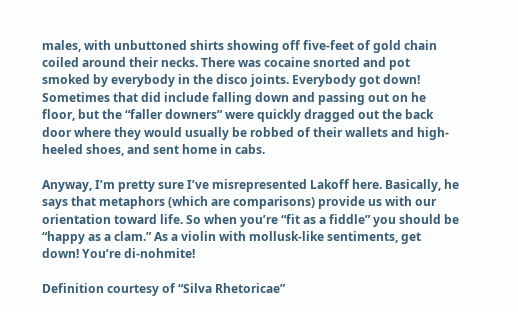males, with unbuttoned shirts showing off five-feet of gold chain coiled around their necks. There was cocaine snorted and pot smoked by everybody in the disco joints. Everybody got down! Sometimes that did include falling down and passing out on he floor, but the “faller downers” were quickly dragged out the back door where they would usually be robbed of their wallets and high-heeled shoes, and sent home in cabs.

Anyway, I’m pretty sure I’ve misrepresented Lakoff here. Basically, he says that metaphors (which are comparisons) provide us with our orientation toward life. So when you’re “fit as a fiddle” you should be “happy as a clam.” As a violin with mollusk-like sentiments, get down! You’re di-nohmite!

Definition courtesy of “Silva Rhetoricae”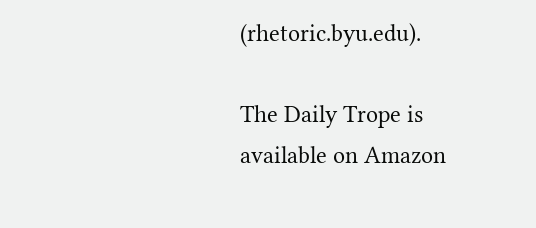(rhetoric.byu.edu).

The Daily Trope is available on Amazon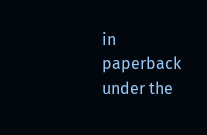in paperback under the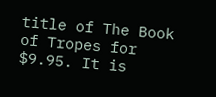title of The Book of Tropes for $9.95. It is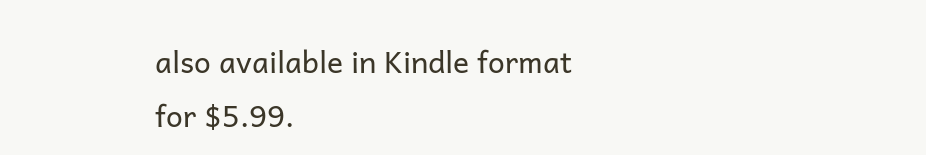also available in Kindle format for $5.99.